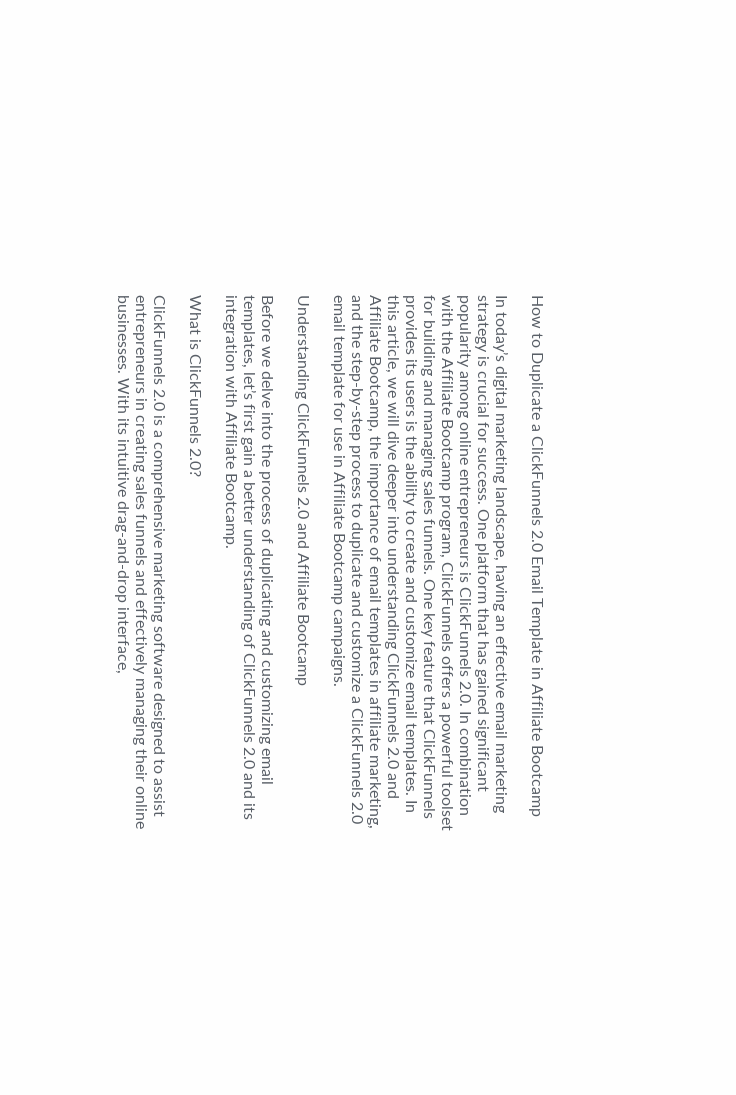How to Duplicate a ClickFunnels 2.0 Email Template in Affiliate Bootcamp

In today’s digital marketing landscape, having an effective email marketing strategy is crucial for success. One platform that has gained significant popularity among online entrepreneurs is ClickFunnels 2.0. In combination with the Affiliate Bootcamp program, ClickFunnels offers a powerful toolset for building and managing sales funnels. One key feature that ClickFunnels provides its users is the ability to create and customize email templates. In this article, we will dive deeper into understanding ClickFunnels 2.0 and Affiliate Bootcamp, the importance of email templates in affiliate marketing, and the step-by-step process to duplicate and customize a ClickFunnels 2.0 email template for use in Affiliate Bootcamp campaigns.

Understanding ClickFunnels 2.0 and Affiliate Bootcamp

Before we delve into the process of duplicating and customizing email templates, let’s first gain a better understanding of ClickFunnels 2.0 and its integration with Affiliate Bootcamp.

What is ClickFunnels 2.0?

ClickFunnels 2.0 is a comprehensive marketing software designed to assist entrepreneurs in creating sales funnels and effectively managing their online businesses. With its intuitive drag-and-drop interface,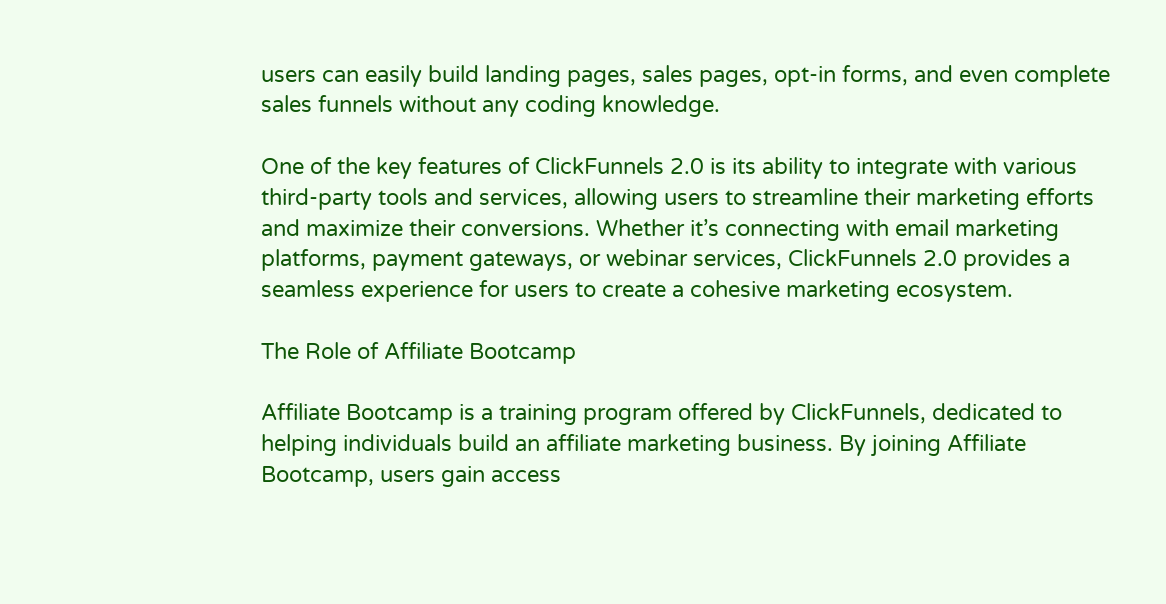users can easily build landing pages, sales pages, opt-in forms, and even complete sales funnels without any coding knowledge.

One of the key features of ClickFunnels 2.0 is its ability to integrate with various third-party tools and services, allowing users to streamline their marketing efforts and maximize their conversions. Whether it’s connecting with email marketing platforms, payment gateways, or webinar services, ClickFunnels 2.0 provides a seamless experience for users to create a cohesive marketing ecosystem.

The Role of Affiliate Bootcamp

Affiliate Bootcamp is a training program offered by ClickFunnels, dedicated to helping individuals build an affiliate marketing business. By joining Affiliate Bootcamp, users gain access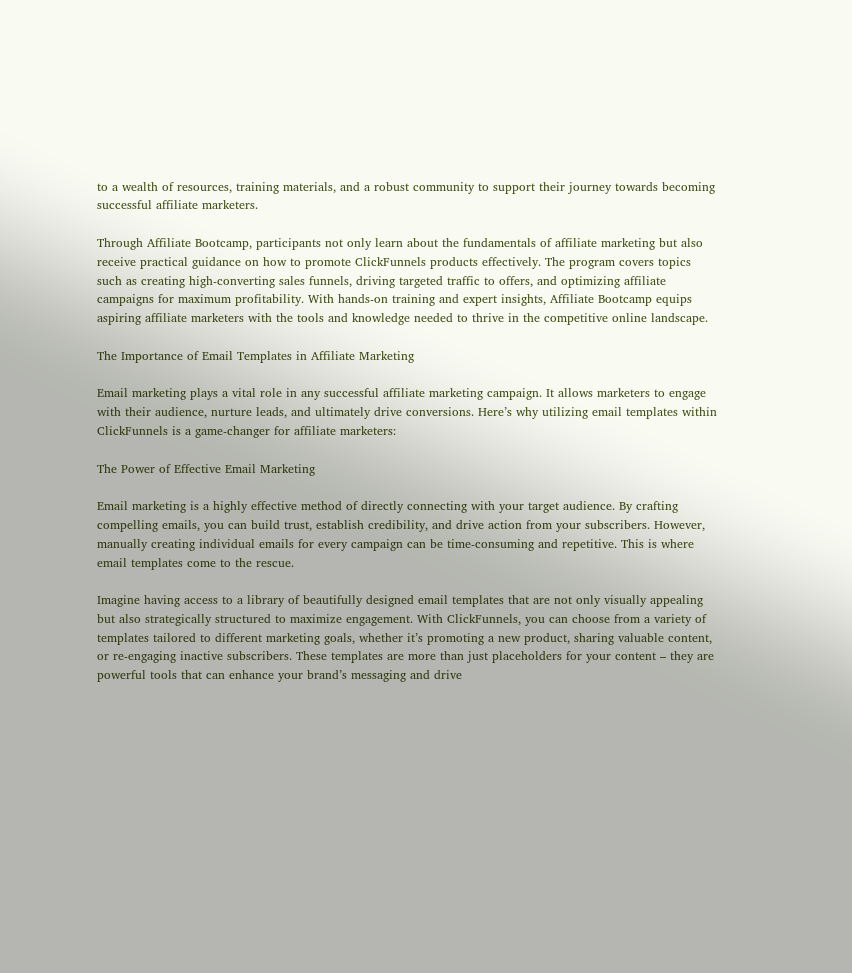to a wealth of resources, training materials, and a robust community to support their journey towards becoming successful affiliate marketers.

Through Affiliate Bootcamp, participants not only learn about the fundamentals of affiliate marketing but also receive practical guidance on how to promote ClickFunnels products effectively. The program covers topics such as creating high-converting sales funnels, driving targeted traffic to offers, and optimizing affiliate campaigns for maximum profitability. With hands-on training and expert insights, Affiliate Bootcamp equips aspiring affiliate marketers with the tools and knowledge needed to thrive in the competitive online landscape.

The Importance of Email Templates in Affiliate Marketing

Email marketing plays a vital role in any successful affiliate marketing campaign. It allows marketers to engage with their audience, nurture leads, and ultimately drive conversions. Here’s why utilizing email templates within ClickFunnels is a game-changer for affiliate marketers:

The Power of Effective Email Marketing

Email marketing is a highly effective method of directly connecting with your target audience. By crafting compelling emails, you can build trust, establish credibility, and drive action from your subscribers. However, manually creating individual emails for every campaign can be time-consuming and repetitive. This is where email templates come to the rescue.

Imagine having access to a library of beautifully designed email templates that are not only visually appealing but also strategically structured to maximize engagement. With ClickFunnels, you can choose from a variety of templates tailored to different marketing goals, whether it’s promoting a new product, sharing valuable content, or re-engaging inactive subscribers. These templates are more than just placeholders for your content – they are powerful tools that can enhance your brand’s messaging and drive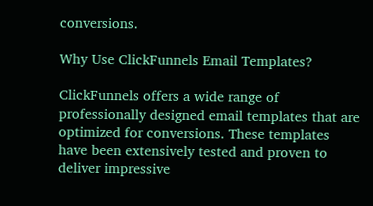conversions.

Why Use ClickFunnels Email Templates?

ClickFunnels offers a wide range of professionally designed email templates that are optimized for conversions. These templates have been extensively tested and proven to deliver impressive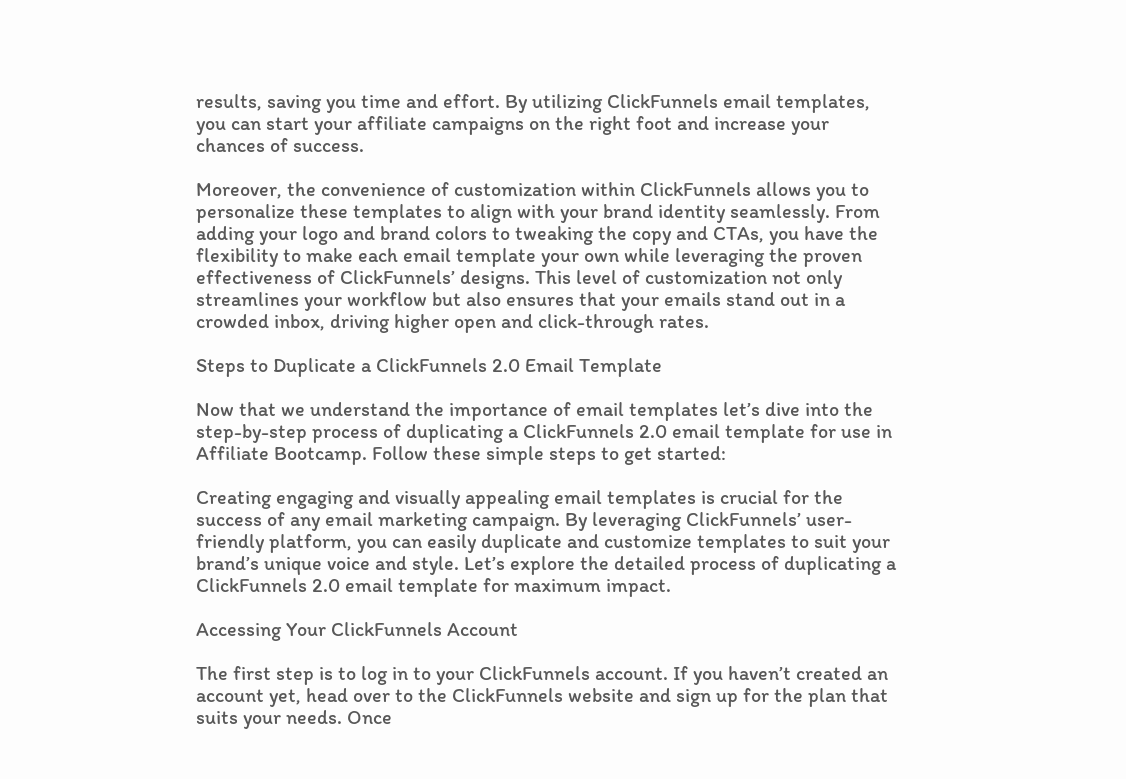results, saving you time and effort. By utilizing ClickFunnels email templates, you can start your affiliate campaigns on the right foot and increase your chances of success.

Moreover, the convenience of customization within ClickFunnels allows you to personalize these templates to align with your brand identity seamlessly. From adding your logo and brand colors to tweaking the copy and CTAs, you have the flexibility to make each email template your own while leveraging the proven effectiveness of ClickFunnels’ designs. This level of customization not only streamlines your workflow but also ensures that your emails stand out in a crowded inbox, driving higher open and click-through rates.

Steps to Duplicate a ClickFunnels 2.0 Email Template

Now that we understand the importance of email templates let’s dive into the step-by-step process of duplicating a ClickFunnels 2.0 email template for use in Affiliate Bootcamp. Follow these simple steps to get started:

Creating engaging and visually appealing email templates is crucial for the success of any email marketing campaign. By leveraging ClickFunnels’ user-friendly platform, you can easily duplicate and customize templates to suit your brand’s unique voice and style. Let’s explore the detailed process of duplicating a ClickFunnels 2.0 email template for maximum impact.

Accessing Your ClickFunnels Account

The first step is to log in to your ClickFunnels account. If you haven’t created an account yet, head over to the ClickFunnels website and sign up for the plan that suits your needs. Once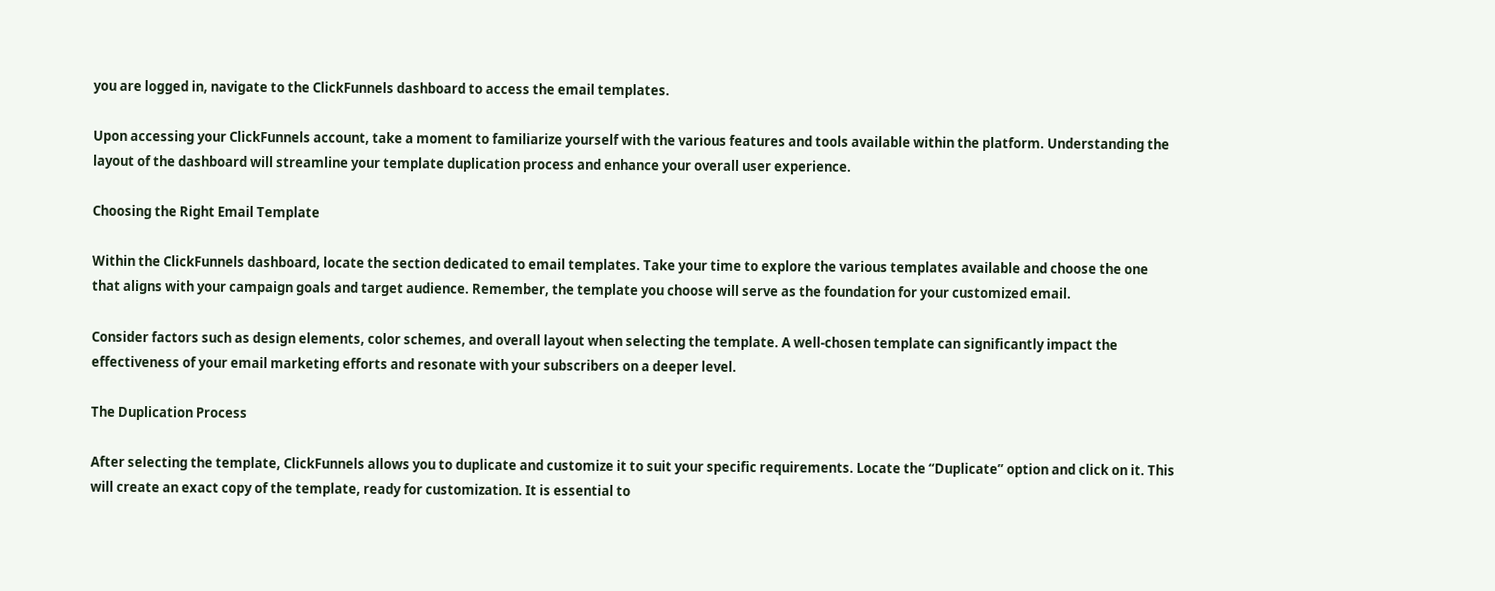you are logged in, navigate to the ClickFunnels dashboard to access the email templates.

Upon accessing your ClickFunnels account, take a moment to familiarize yourself with the various features and tools available within the platform. Understanding the layout of the dashboard will streamline your template duplication process and enhance your overall user experience.

Choosing the Right Email Template

Within the ClickFunnels dashboard, locate the section dedicated to email templates. Take your time to explore the various templates available and choose the one that aligns with your campaign goals and target audience. Remember, the template you choose will serve as the foundation for your customized email.

Consider factors such as design elements, color schemes, and overall layout when selecting the template. A well-chosen template can significantly impact the effectiveness of your email marketing efforts and resonate with your subscribers on a deeper level.

The Duplication Process

After selecting the template, ClickFunnels allows you to duplicate and customize it to suit your specific requirements. Locate the “Duplicate” option and click on it. This will create an exact copy of the template, ready for customization. It is essential to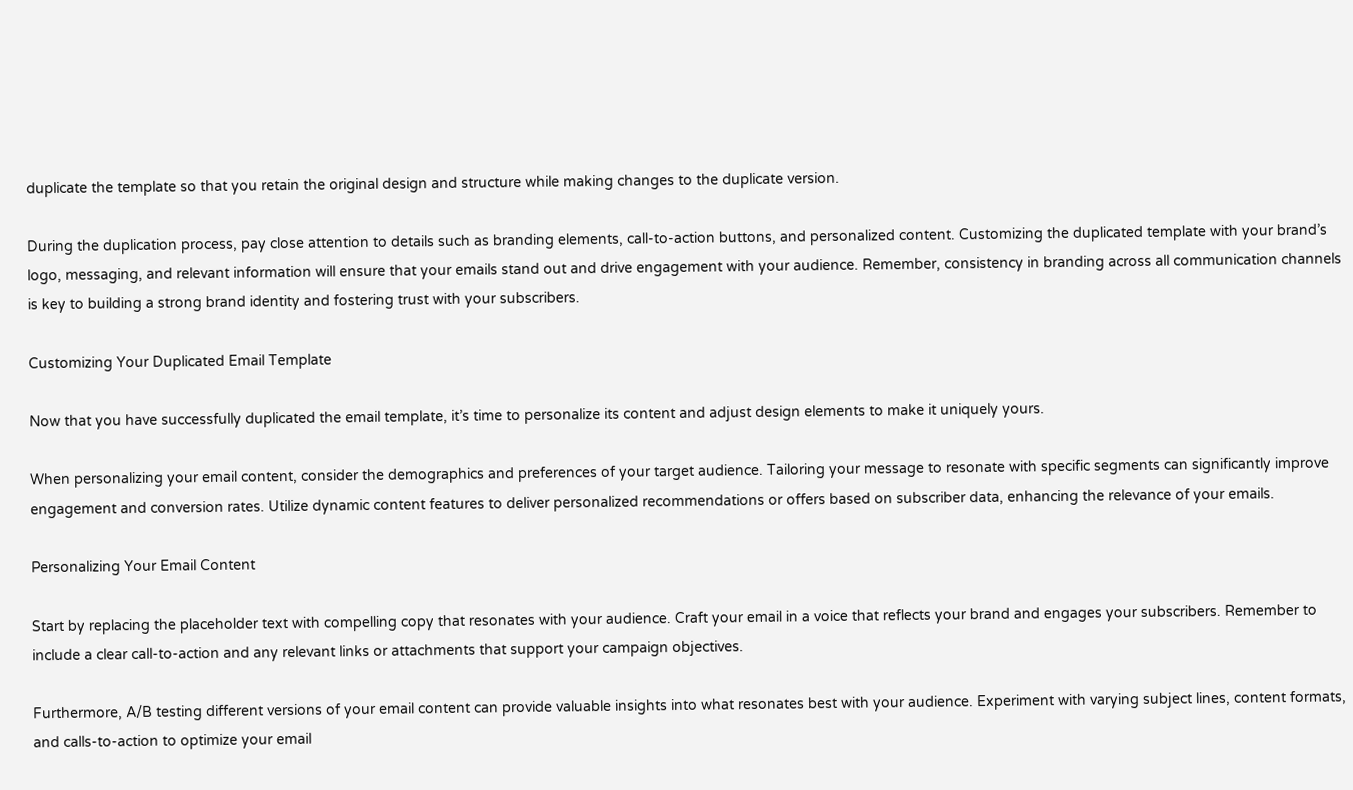duplicate the template so that you retain the original design and structure while making changes to the duplicate version.

During the duplication process, pay close attention to details such as branding elements, call-to-action buttons, and personalized content. Customizing the duplicated template with your brand’s logo, messaging, and relevant information will ensure that your emails stand out and drive engagement with your audience. Remember, consistency in branding across all communication channels is key to building a strong brand identity and fostering trust with your subscribers.

Customizing Your Duplicated Email Template

Now that you have successfully duplicated the email template, it’s time to personalize its content and adjust design elements to make it uniquely yours.

When personalizing your email content, consider the demographics and preferences of your target audience. Tailoring your message to resonate with specific segments can significantly improve engagement and conversion rates. Utilize dynamic content features to deliver personalized recommendations or offers based on subscriber data, enhancing the relevance of your emails.

Personalizing Your Email Content

Start by replacing the placeholder text with compelling copy that resonates with your audience. Craft your email in a voice that reflects your brand and engages your subscribers. Remember to include a clear call-to-action and any relevant links or attachments that support your campaign objectives.

Furthermore, A/B testing different versions of your email content can provide valuable insights into what resonates best with your audience. Experiment with varying subject lines, content formats, and calls-to-action to optimize your email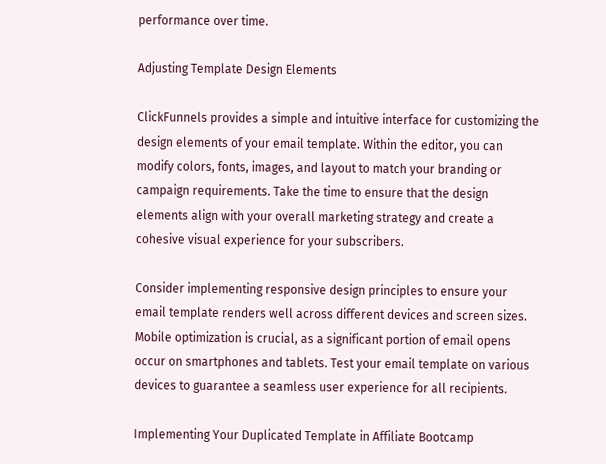performance over time.

Adjusting Template Design Elements

ClickFunnels provides a simple and intuitive interface for customizing the design elements of your email template. Within the editor, you can modify colors, fonts, images, and layout to match your branding or campaign requirements. Take the time to ensure that the design elements align with your overall marketing strategy and create a cohesive visual experience for your subscribers.

Consider implementing responsive design principles to ensure your email template renders well across different devices and screen sizes. Mobile optimization is crucial, as a significant portion of email opens occur on smartphones and tablets. Test your email template on various devices to guarantee a seamless user experience for all recipients.

Implementing Your Duplicated Template in Affiliate Bootcamp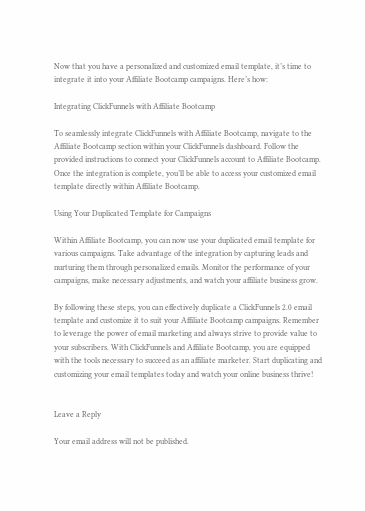Now that you have a personalized and customized email template, it’s time to integrate it into your Affiliate Bootcamp campaigns. Here’s how:

Integrating ClickFunnels with Affiliate Bootcamp

To seamlessly integrate ClickFunnels with Affiliate Bootcamp, navigate to the Affiliate Bootcamp section within your ClickFunnels dashboard. Follow the provided instructions to connect your ClickFunnels account to Affiliate Bootcamp. Once the integration is complete, you’ll be able to access your customized email template directly within Affiliate Bootcamp.

Using Your Duplicated Template for Campaigns

Within Affiliate Bootcamp, you can now use your duplicated email template for various campaigns. Take advantage of the integration by capturing leads and nurturing them through personalized emails. Monitor the performance of your campaigns, make necessary adjustments, and watch your affiliate business grow.

By following these steps, you can effectively duplicate a ClickFunnels 2.0 email template and customize it to suit your Affiliate Bootcamp campaigns. Remember to leverage the power of email marketing and always strive to provide value to your subscribers. With ClickFunnels and Affiliate Bootcamp, you are equipped with the tools necessary to succeed as an affiliate marketer. Start duplicating and customizing your email templates today and watch your online business thrive!


Leave a Reply

Your email address will not be published.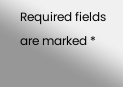Required fields are marked *